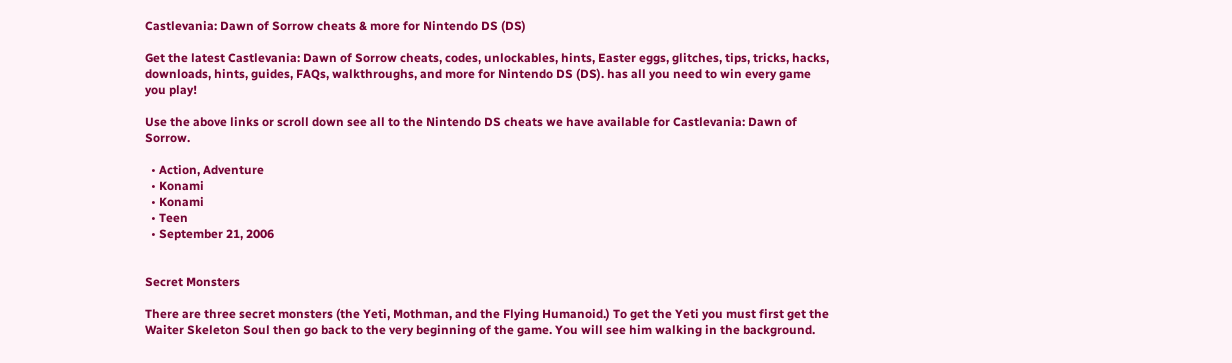Castlevania: Dawn of Sorrow cheats & more for Nintendo DS (DS)

Get the latest Castlevania: Dawn of Sorrow cheats, codes, unlockables, hints, Easter eggs, glitches, tips, tricks, hacks, downloads, hints, guides, FAQs, walkthroughs, and more for Nintendo DS (DS). has all you need to win every game you play!

Use the above links or scroll down see all to the Nintendo DS cheats we have available for Castlevania: Dawn of Sorrow.

  • Action, Adventure
  • Konami
  • Konami
  • Teen
  • September 21, 2006


Secret Monsters

There are three secret monsters (the Yeti, Mothman, and the Flying Humanoid.) To get the Yeti you must first get the Waiter Skeleton Soul then go back to the very beginning of the game. You will see him walking in the background.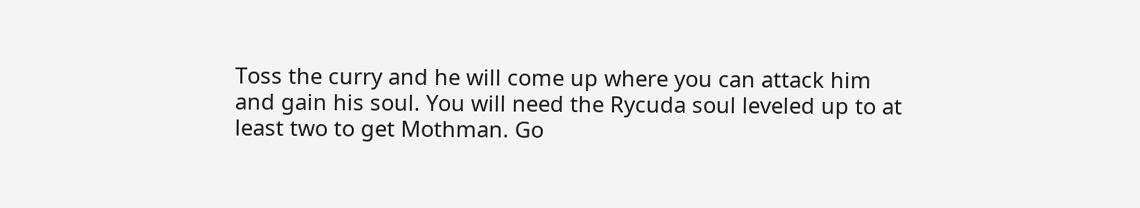Toss the curry and he will come up where you can attack him and gain his soul. You will need the Rycuda soul leveled up to at least two to get Mothman. Go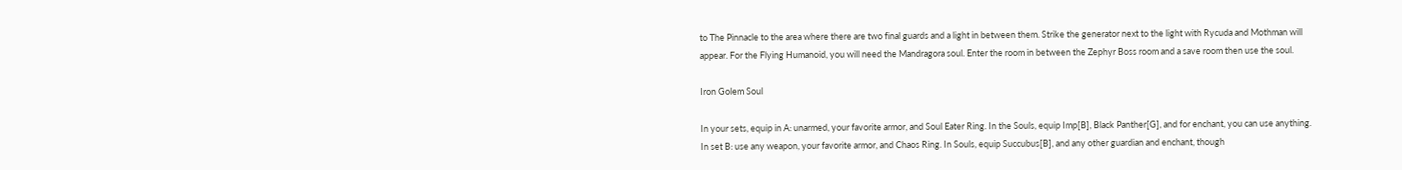to The Pinnacle to the area where there are two final guards and a light in between them. Strike the generator next to the light with Rycuda and Mothman will appear. For the Flying Humanoid, you will need the Mandragora soul. Enter the room in between the Zephyr Boss room and a save room then use the soul.

Iron Golem Soul

In your sets, equip in A: unarmed, your favorite armor, and Soul Eater Ring. In the Souls, equip Imp[B], Black Panther[G], and for enchant, you can use anything. In set B: use any weapon, your favorite armor, and Chaos Ring. In Souls, equip Succubus[B], and any other guardian and enchant, though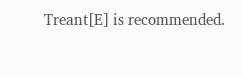Treant[E] is recommended.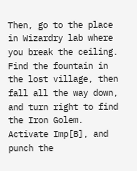Then, go to the place in Wizardry lab where you break the ceiling. Find the fountain in the lost village, then fall all the way down, and turn right to find the Iron Golem. Activate Imp[B], and punch the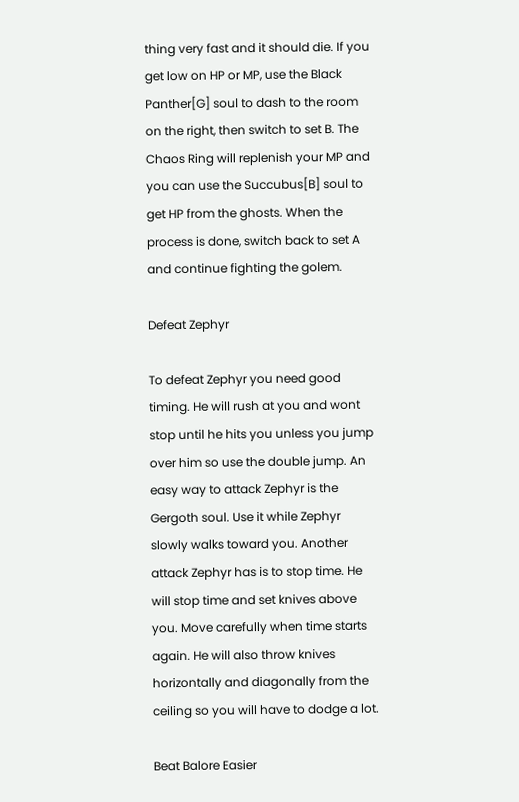thing very fast and it should die. If you get low on HP or MP, use the Black Panther[G] soul to dash to the room on the right, then switch to set B. The Chaos Ring will replenish your MP and you can use the Succubus[B] soul to get HP from the ghosts. When the process is done, switch back to set A and continue fighting the golem.

Defeat Zephyr

To defeat Zephyr you need good timing. He will rush at you and wont stop until he hits you unless you jump over him so use the double jump. An easy way to attack Zephyr is the Gergoth soul. Use it while Zephyr slowly walks toward you. Another attack Zephyr has is to stop time. He will stop time and set knives above you. Move carefully when time starts again. He will also throw knives horizontally and diagonally from the ceiling so you will have to dodge a lot.

Beat Balore Easier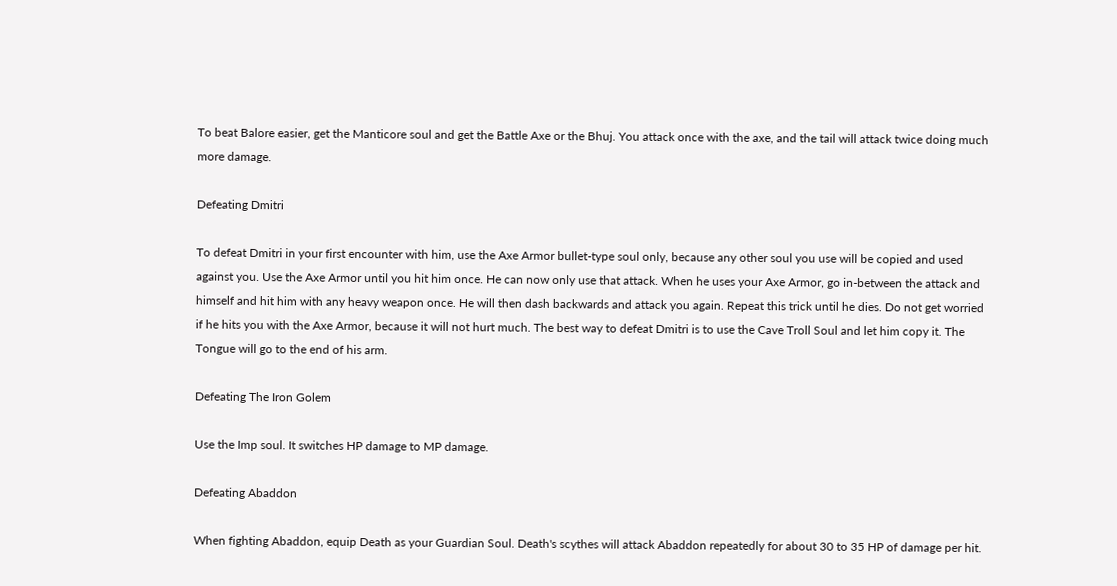To beat Balore easier, get the Manticore soul and get the Battle Axe or the Bhuj. You attack once with the axe, and the tail will attack twice doing much more damage.

Defeating Dmitri

To defeat Dmitri in your first encounter with him, use the Axe Armor bullet-type soul only, because any other soul you use will be copied and used against you. Use the Axe Armor until you hit him once. He can now only use that attack. When he uses your Axe Armor, go in-between the attack and himself and hit him with any heavy weapon once. He will then dash backwards and attack you again. Repeat this trick until he dies. Do not get worried if he hits you with the Axe Armor, because it will not hurt much. The best way to defeat Dmitri is to use the Cave Troll Soul and let him copy it. The Tongue will go to the end of his arm.

Defeating The Iron Golem

Use the Imp soul. It switches HP damage to MP damage.

Defeating Abaddon

When fighting Abaddon, equip Death as your Guardian Soul. Death's scythes will attack Abaddon repeatedly for about 30 to 35 HP of damage per hit.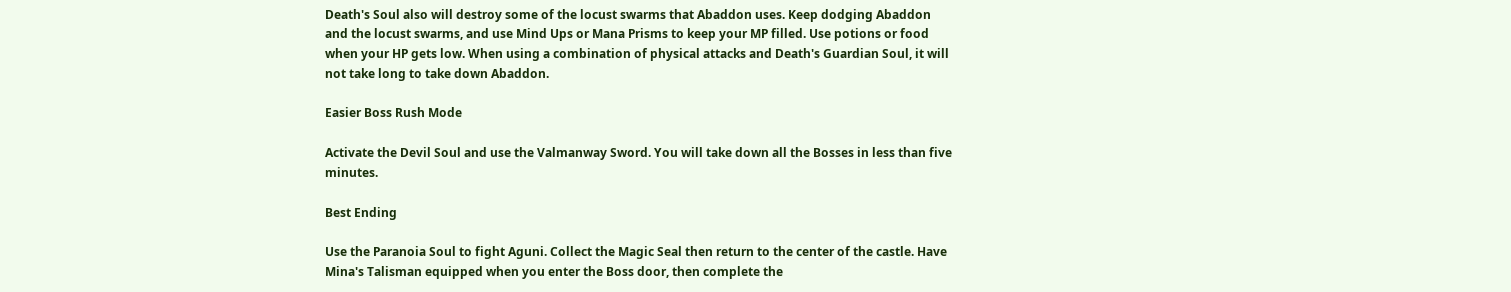Death's Soul also will destroy some of the locust swarms that Abaddon uses. Keep dodging Abaddon and the locust swarms, and use Mind Ups or Mana Prisms to keep your MP filled. Use potions or food when your HP gets low. When using a combination of physical attacks and Death's Guardian Soul, it will not take long to take down Abaddon.

Easier Boss Rush Mode

Activate the Devil Soul and use the Valmanway Sword. You will take down all the Bosses in less than five minutes.

Best Ending

Use the Paranoia Soul to fight Aguni. Collect the Magic Seal then return to the center of the castle. Have Mina's Talisman equipped when you enter the Boss door, then complete the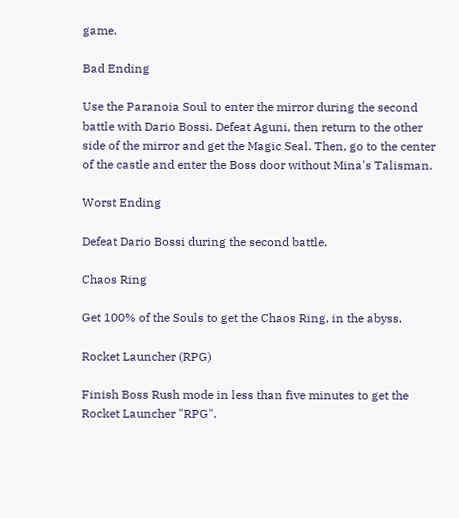game.

Bad Ending

Use the Paranoia Soul to enter the mirror during the second battle with Dario Bossi. Defeat Aguni, then return to the other side of the mirror and get the Magic Seal. Then, go to the center of the castle and enter the Boss door without Mina's Talisman.

Worst Ending

Defeat Dario Bossi during the second battle.

Chaos Ring

Get 100% of the Souls to get the Chaos Ring, in the abyss.

Rocket Launcher (RPG)

Finish Boss Rush mode in less than five minutes to get the Rocket Launcher "RPG".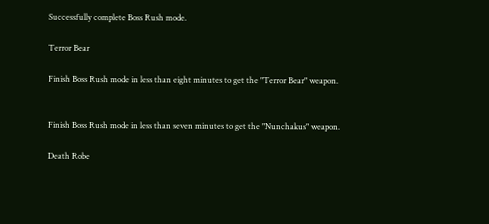Successfully complete Boss Rush mode.

Terror Bear

Finish Boss Rush mode in less than eight minutes to get the "Terror Bear" weapon.


Finish Boss Rush mode in less than seven minutes to get the "Nunchakus" weapon.

Death Robe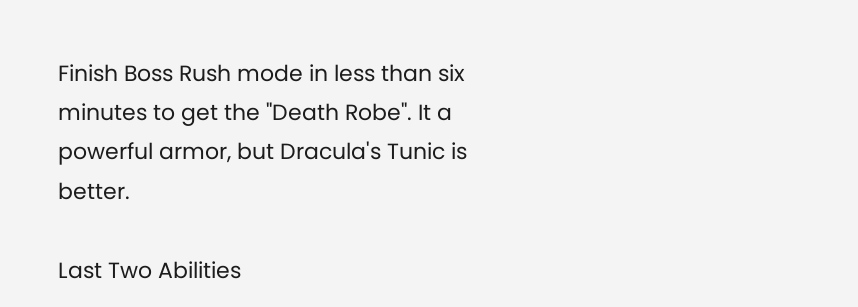Finish Boss Rush mode in less than six minutes to get the "Death Robe". It a powerful armor, but Dracula's Tunic is better.

Last Two Abilities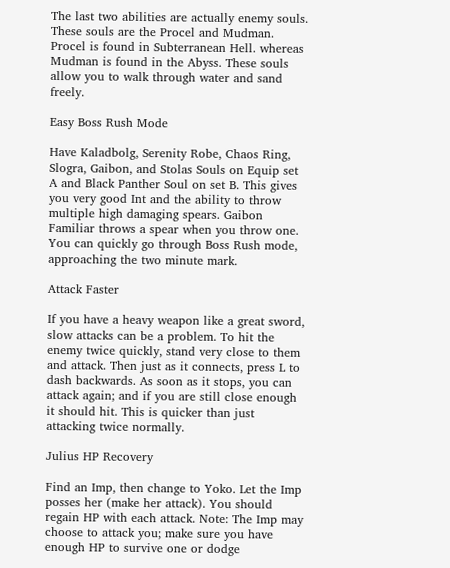The last two abilities are actually enemy souls. These souls are the Procel and Mudman. Procel is found in Subterranean Hell. whereas Mudman is found in the Abyss. These souls allow you to walk through water and sand freely.

Easy Boss Rush Mode

Have Kaladbolg, Serenity Robe, Chaos Ring, Slogra, Gaibon, and Stolas Souls on Equip set A and Black Panther Soul on set B. This gives you very good Int and the ability to throw multiple high damaging spears. Gaibon Familiar throws a spear when you throw one. You can quickly go through Boss Rush mode, approaching the two minute mark.

Attack Faster

If you have a heavy weapon like a great sword, slow attacks can be a problem. To hit the enemy twice quickly, stand very close to them and attack. Then just as it connects, press L to dash backwards. As soon as it stops, you can attack again; and if you are still close enough it should hit. This is quicker than just attacking twice normally.

Julius HP Recovery

Find an Imp, then change to Yoko. Let the Imp posses her (make her attack). You should regain HP with each attack. Note: The Imp may choose to attack you; make sure you have enough HP to survive one or dodge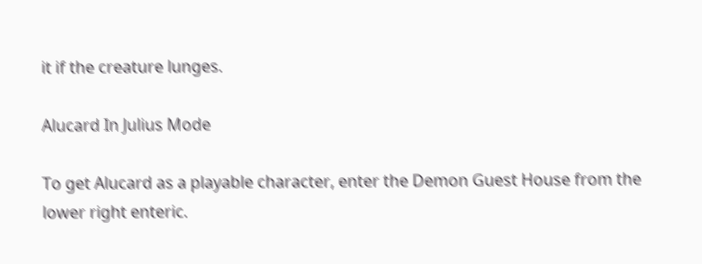it if the creature lunges.

Alucard In Julius Mode

To get Alucard as a playable character, enter the Demon Guest House from the lower right enteric.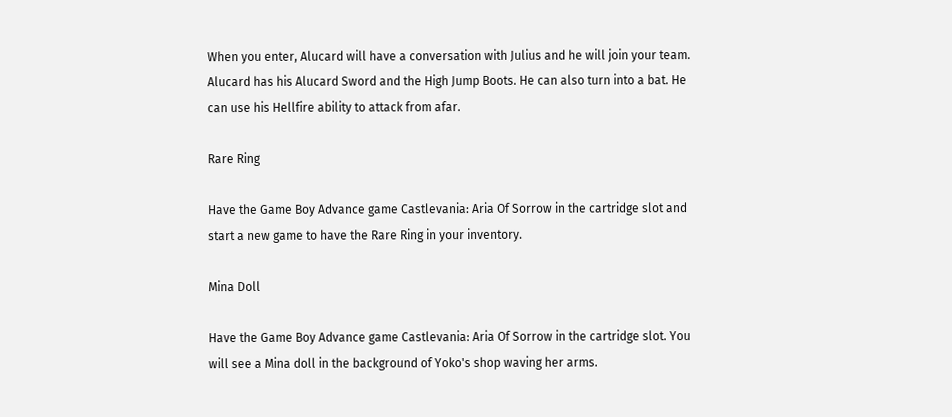When you enter, Alucard will have a conversation with Julius and he will join your team. Alucard has his Alucard Sword and the High Jump Boots. He can also turn into a bat. He can use his Hellfire ability to attack from afar.

Rare Ring

Have the Game Boy Advance game Castlevania: Aria Of Sorrow in the cartridge slot and start a new game to have the Rare Ring in your inventory.

Mina Doll

Have the Game Boy Advance game Castlevania: Aria Of Sorrow in the cartridge slot. You will see a Mina doll in the background of Yoko's shop waving her arms.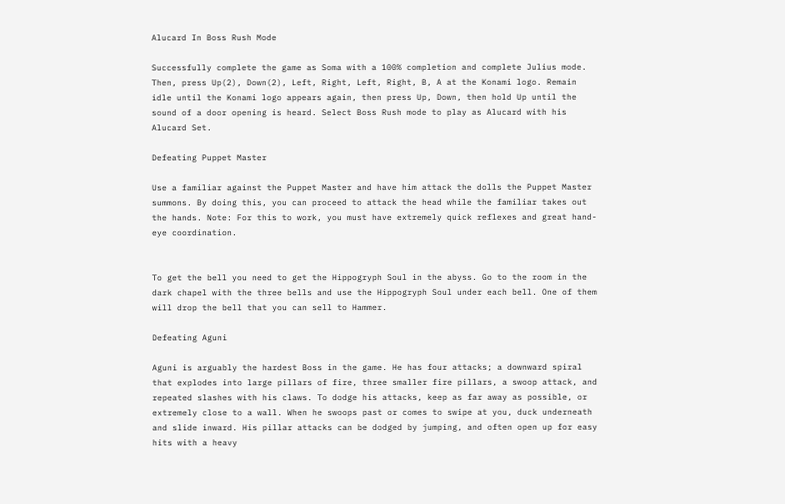Alucard In Boss Rush Mode

Successfully complete the game as Soma with a 100% completion and complete Julius mode. Then, press Up(2), Down(2), Left, Right, Left, Right, B, A at the Konami logo. Remain idle until the Konami logo appears again, then press Up, Down, then hold Up until the sound of a door opening is heard. Select Boss Rush mode to play as Alucard with his Alucard Set.

Defeating Puppet Master

Use a familiar against the Puppet Master and have him attack the dolls the Puppet Master summons. By doing this, you can proceed to attack the head while the familiar takes out the hands. Note: For this to work, you must have extremely quick reflexes and great hand-eye coordination.


To get the bell you need to get the Hippogryph Soul in the abyss. Go to the room in the dark chapel with the three bells and use the Hippogryph Soul under each bell. One of them will drop the bell that you can sell to Hammer.

Defeating Aguni

Aguni is arguably the hardest Boss in the game. He has four attacks; a downward spiral that explodes into large pillars of fire, three smaller fire pillars, a swoop attack, and repeated slashes with his claws. To dodge his attacks, keep as far away as possible, or extremely close to a wall. When he swoops past or comes to swipe at you, duck underneath and slide inward. His pillar attacks can be dodged by jumping, and often open up for easy hits with a heavy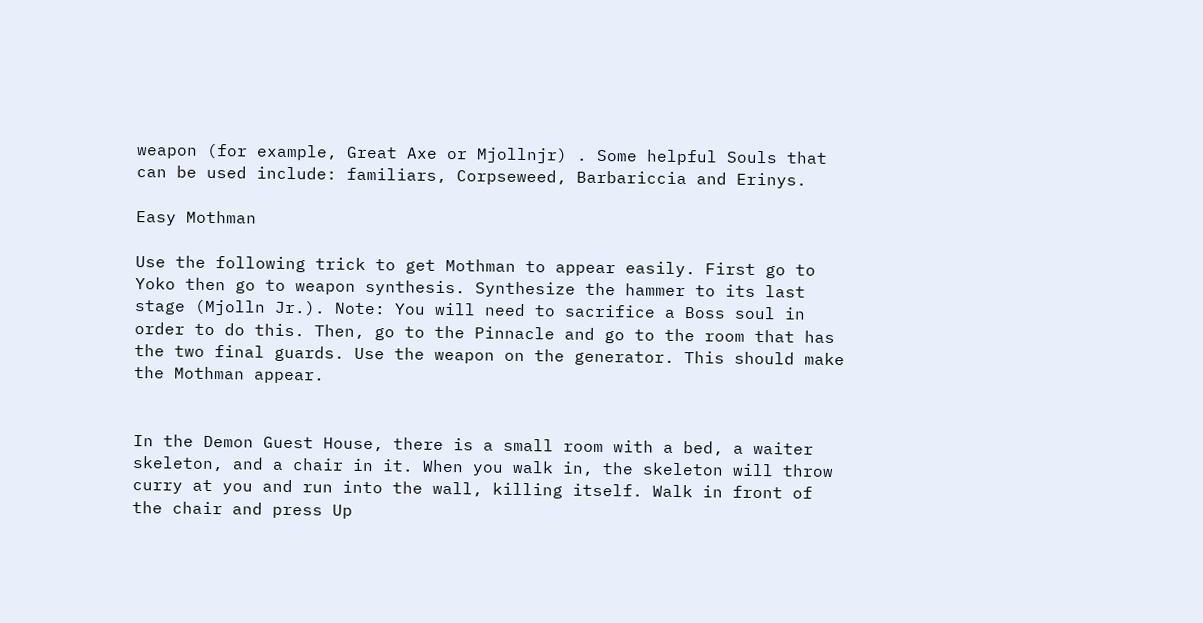weapon (for example, Great Axe or Mjollnjr) . Some helpful Souls that can be used include: familiars, Corpseweed, Barbariccia and Erinys.

Easy Mothman

Use the following trick to get Mothman to appear easily. First go to Yoko then go to weapon synthesis. Synthesize the hammer to its last stage (Mjolln Jr.). Note: You will need to sacrifice a Boss soul in order to do this. Then, go to the Pinnacle and go to the room that has the two final guards. Use the weapon on the generator. This should make the Mothman appear.


In the Demon Guest House, there is a small room with a bed, a waiter skeleton, and a chair in it. When you walk in, the skeleton will throw curry at you and run into the wall, killing itself. Walk in front of the chair and press Up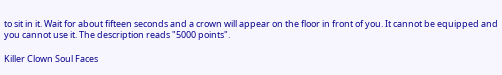to sit in it. Wait for about fifteen seconds and a crown will appear on the floor in front of you. It cannot be equipped and you cannot use it. The description reads "5000 points".

Killer Clown Soul Faces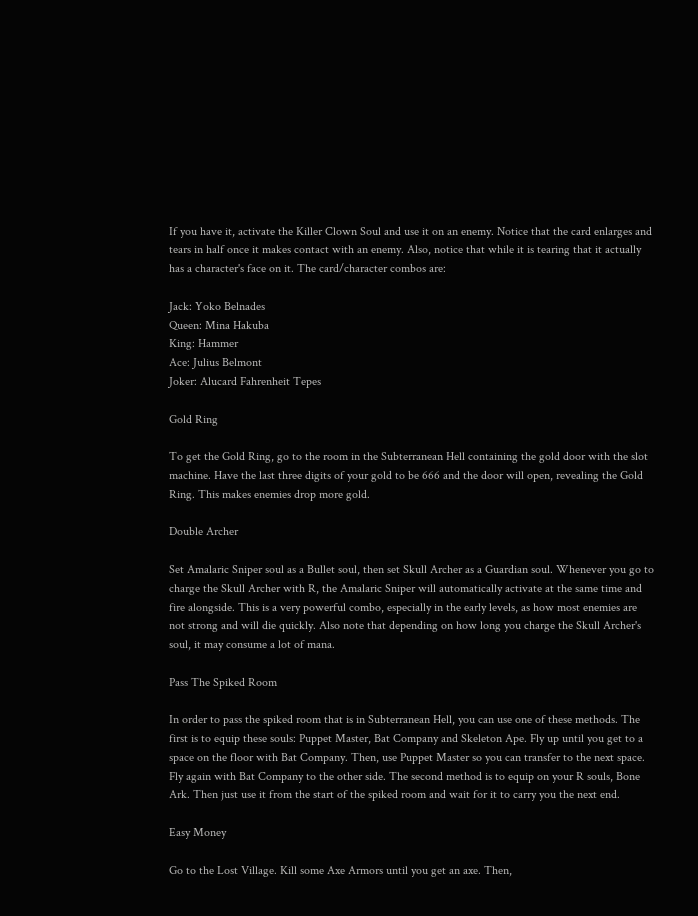If you have it, activate the Killer Clown Soul and use it on an enemy. Notice that the card enlarges and tears in half once it makes contact with an enemy. Also, notice that while it is tearing that it actually has a character's face on it. The card/character combos are:

Jack: Yoko Belnades
Queen: Mina Hakuba
King: Hammer
Ace: Julius Belmont
Joker: Alucard Fahrenheit Tepes

Gold Ring

To get the Gold Ring, go to the room in the Subterranean Hell containing the gold door with the slot machine. Have the last three digits of your gold to be 666 and the door will open, revealing the Gold Ring. This makes enemies drop more gold.

Double Archer

Set Amalaric Sniper soul as a Bullet soul, then set Skull Archer as a Guardian soul. Whenever you go to charge the Skull Archer with R, the Amalaric Sniper will automatically activate at the same time and fire alongside. This is a very powerful combo, especially in the early levels, as how most enemies are not strong and will die quickly. Also note that depending on how long you charge the Skull Archer's soul, it may consume a lot of mana.

Pass The Spiked Room

In order to pass the spiked room that is in Subterranean Hell, you can use one of these methods. The first is to equip these souls: Puppet Master, Bat Company and Skeleton Ape. Fly up until you get to a space on the floor with Bat Company. Then, use Puppet Master so you can transfer to the next space. Fly again with Bat Company to the other side. The second method is to equip on your R souls, Bone Ark. Then just use it from the start of the spiked room and wait for it to carry you the next end.

Easy Money

Go to the Lost Village. Kill some Axe Armors until you get an axe. Then,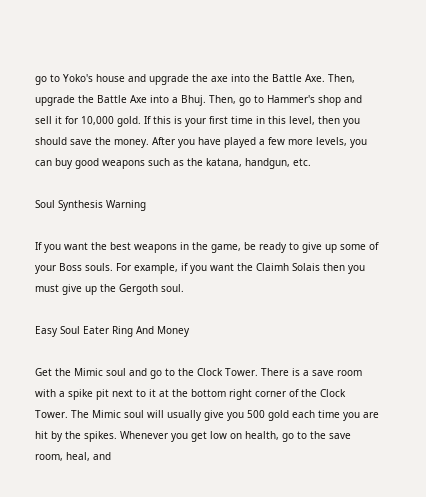go to Yoko's house and upgrade the axe into the Battle Axe. Then, upgrade the Battle Axe into a Bhuj. Then, go to Hammer's shop and sell it for 10,000 gold. If this is your first time in this level, then you should save the money. After you have played a few more levels, you can buy good weapons such as the katana, handgun, etc.

Soul Synthesis Warning

If you want the best weapons in the game, be ready to give up some of your Boss souls. For example, if you want the Claimh Solais then you must give up the Gergoth soul.

Easy Soul Eater Ring And Money

Get the Mimic soul and go to the Clock Tower. There is a save room with a spike pit next to it at the bottom right corner of the Clock Tower. The Mimic soul will usually give you 500 gold each time you are hit by the spikes. Whenever you get low on health, go to the save room, heal, and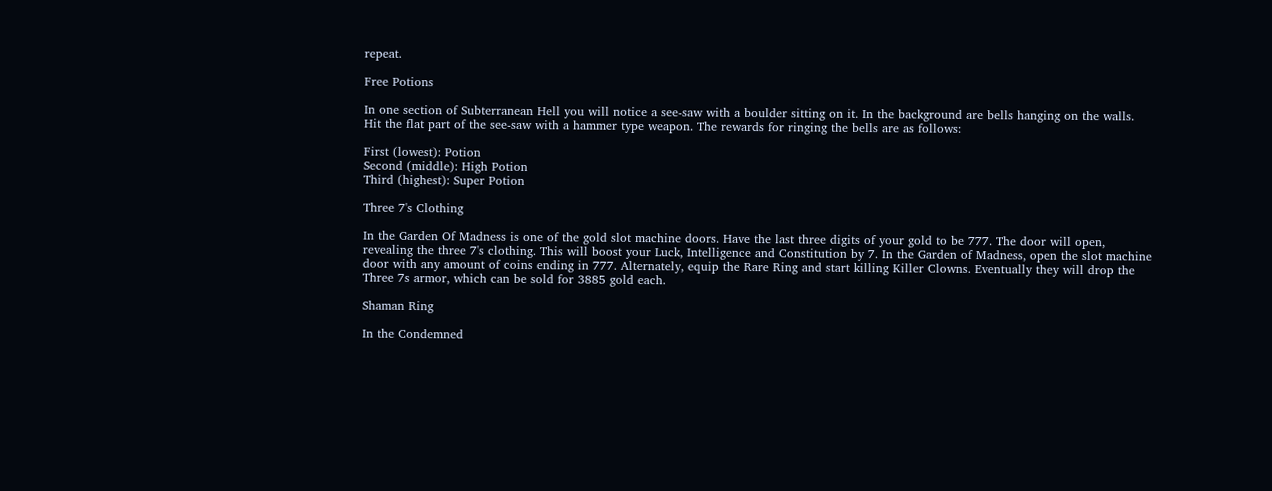repeat.

Free Potions

In one section of Subterranean Hell you will notice a see-saw with a boulder sitting on it. In the background are bells hanging on the walls. Hit the flat part of the see-saw with a hammer type weapon. The rewards for ringing the bells are as follows:

First (lowest): Potion
Second (middle): High Potion
Third (highest): Super Potion

Three 7's Clothing

In the Garden Of Madness is one of the gold slot machine doors. Have the last three digits of your gold to be 777. The door will open, revealing the three 7's clothing. This will boost your Luck, Intelligence and Constitution by 7. In the Garden of Madness, open the slot machine door with any amount of coins ending in 777. Alternately, equip the Rare Ring and start killing Killer Clowns. Eventually they will drop the Three 7s armor, which can be sold for 3885 gold each.

Shaman Ring

In the Condemned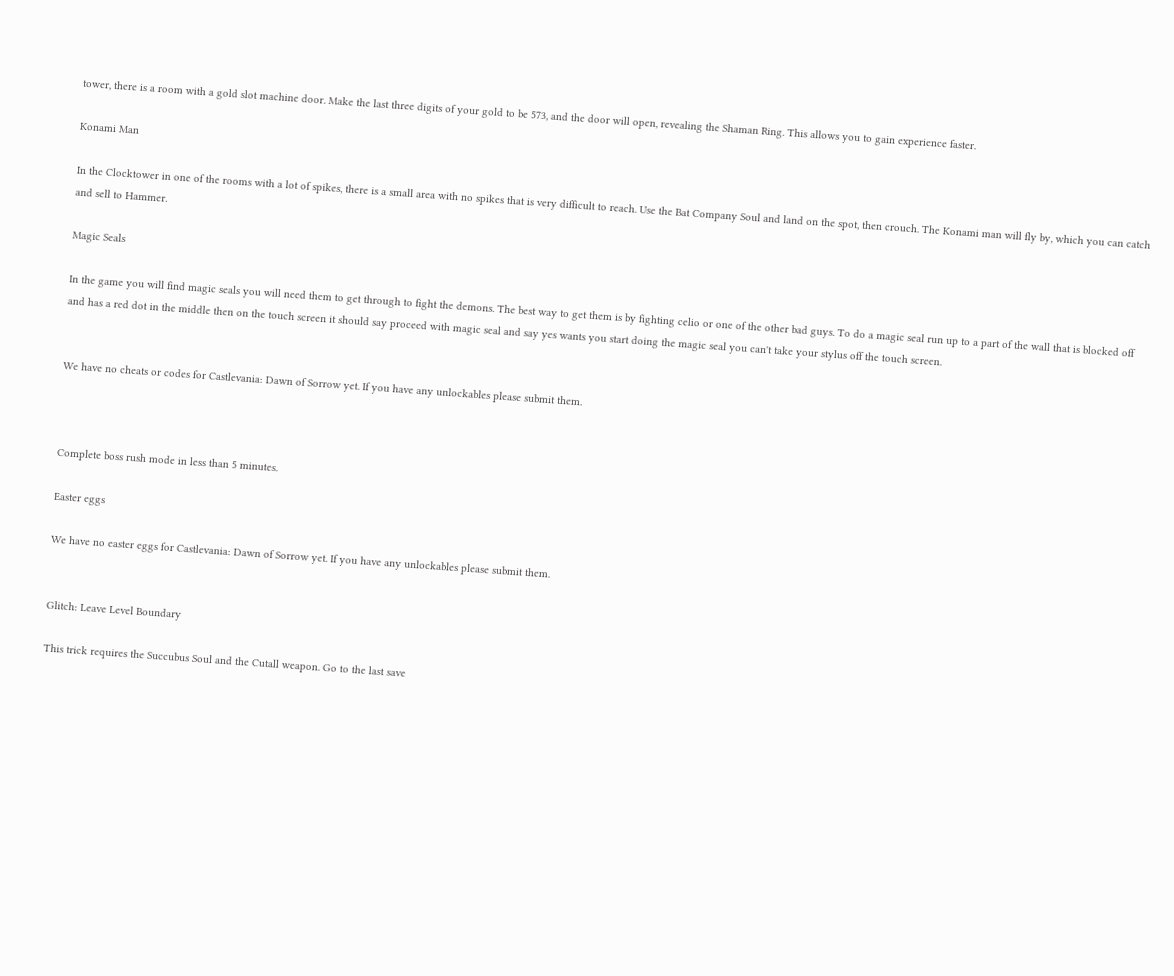tower, there is a room with a gold slot machine door. Make the last three digits of your gold to be 573, and the door will open, revealing the Shaman Ring. This allows you to gain experience faster.

Konami Man

In the Clocktower in one of the rooms with a lot of spikes, there is a small area with no spikes that is very difficult to reach. Use the Bat Company Soul and land on the spot, then crouch. The Konami man will fly by, which you can catch and sell to Hammer.

Magic Seals

In the game you will find magic seals you will need them to get through to fight the demons. The best way to get them is by fighting celio or one of the other bad guys. To do a magic seal run up to a part of the wall that is blocked off and has a red dot in the middle then on the touch screen it should say proceed with magic seal and say yes wants you start doing the magic seal you can't take your stylus off the touch screen.


We have no cheats or codes for Castlevania: Dawn of Sorrow yet. If you have any unlockables please submit them.



Complete boss rush mode in less than 5 minutes.

Easter eggs

We have no easter eggs for Castlevania: Dawn of Sorrow yet. If you have any unlockables please submit them.


Glitch: Leave Level Boundary

This trick requires the Succubus Soul and the Cutall weapon. Go to the last save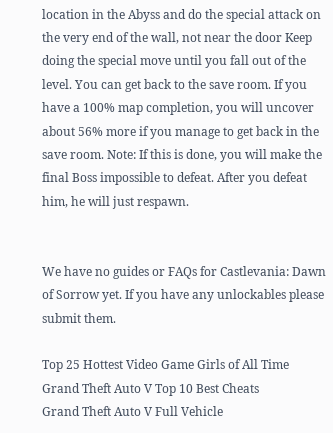location in the Abyss and do the special attack on the very end of the wall, not near the door Keep doing the special move until you fall out of the level. You can get back to the save room. If you have a 100% map completion, you will uncover about 56% more if you manage to get back in the save room. Note: If this is done, you will make the final Boss impossible to defeat. After you defeat him, he will just respawn.


We have no guides or FAQs for Castlevania: Dawn of Sorrow yet. If you have any unlockables please submit them.

Top 25 Hottest Video Game Girls of All Time
Grand Theft Auto V Top 10 Best Cheats
Grand Theft Auto V Full Vehicle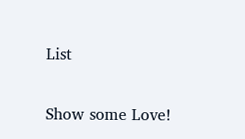List

Show some Love!